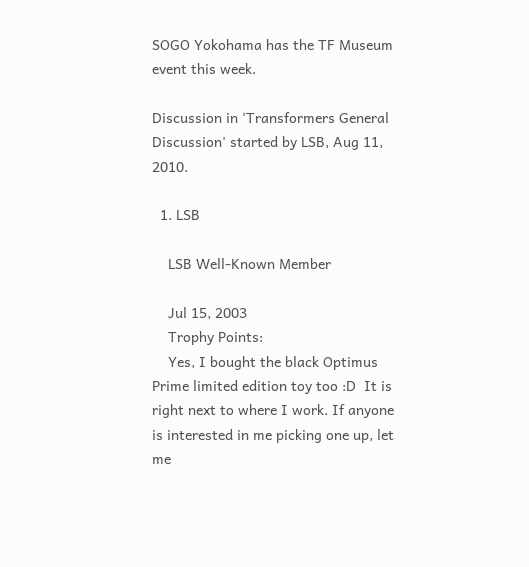SOGO Yokohama has the TF Museum event this week.

Discussion in 'Transformers General Discussion' started by LSB, Aug 11, 2010.

  1. LSB

    LSB Well-Known Member

    Jul 15, 2003
    Trophy Points:
    Yes, I bought the black Optimus Prime limited edition toy too :D  It is right next to where I work. If anyone is interested in me picking one up, let me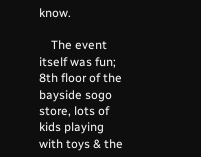know.

    The event itself was fun; 8th floor of the bayside sogo store, lots of kids playing with toys & the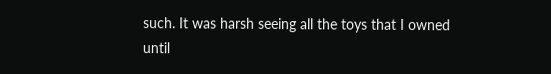such. It was harsh seeing all the toys that I owned until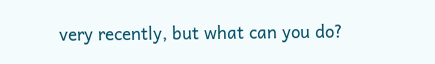very recently, but what can you do?